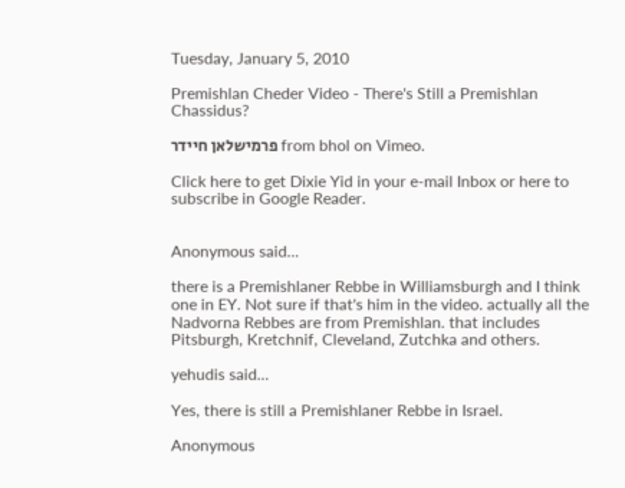Tuesday, January 5, 2010

Premishlan Cheder Video - There's Still a Premishlan Chassidus?

פרמישלאן חיידר from bhol on Vimeo.

Click here to get Dixie Yid in your e-mail Inbox or here to subscribe in Google Reader.


Anonymous said...

there is a Premishlaner Rebbe in Williamsburgh and I think one in EY. Not sure if that's him in the video. actually all the Nadvorna Rebbes are from Premishlan. that includes Pitsburgh, Kretchnif, Cleveland, Zutchka and others.

yehudis said...

Yes, there is still a Premishlaner Rebbe in Israel.

Anonymous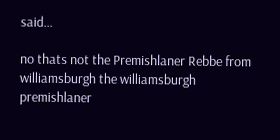said...

no thats not the Premishlaner Rebbe from williamsburgh the williamsburgh premishlaner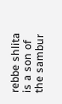rebbe shlita is a son of the sambur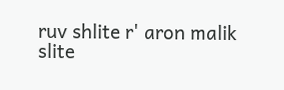ruv shlite r' aron malik slite